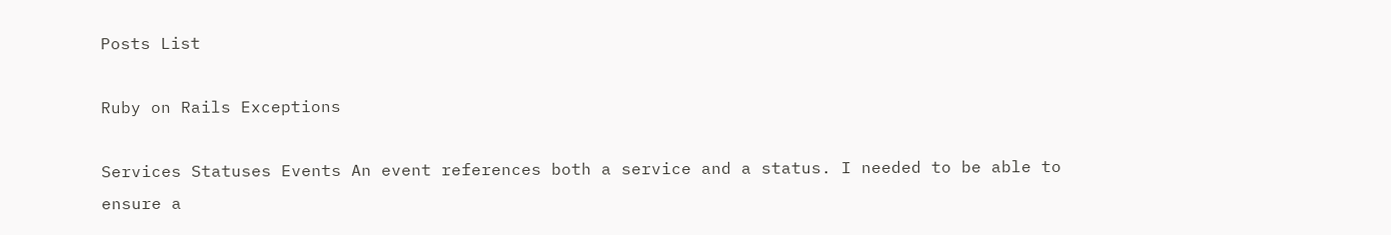Posts List

Ruby on Rails Exceptions

Services Statuses Events An event references both a service and a status. I needed to be able to ensure a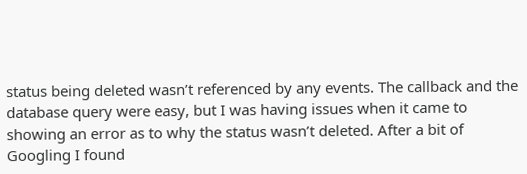status being deleted wasn’t referenced by any events. The callback and the database query were easy, but I was having issues when it came to showing an error as to why the status wasn’t deleted. After a bit of Googling I found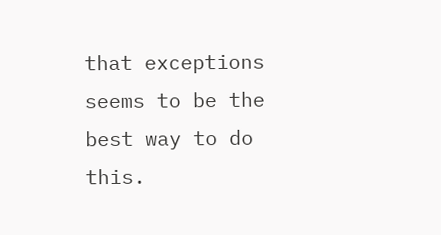that exceptions seems to be the best way to do this.